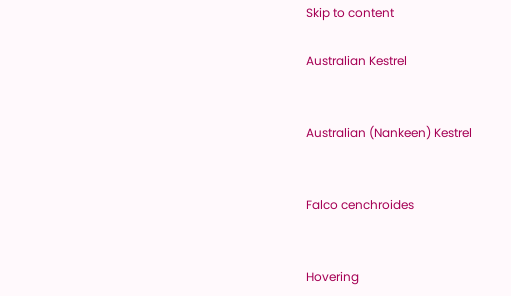Skip to content

Australian Kestrel


Australian (Nankeen) Kestrel


Falco cenchroides


Hovering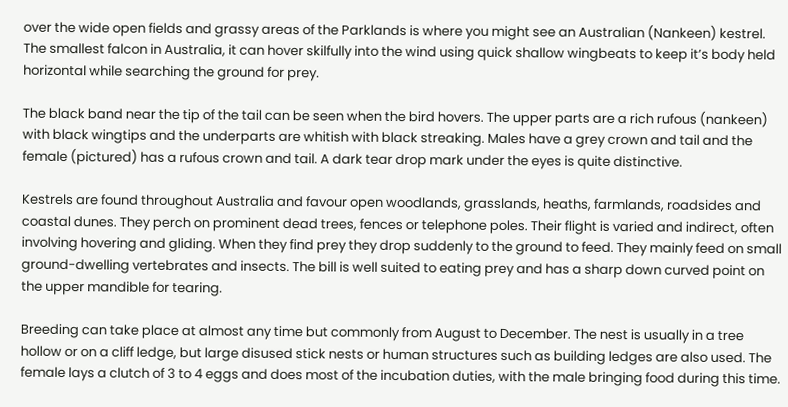over the wide open fields and grassy areas of the Parklands is where you might see an Australian (Nankeen) kestrel. The smallest falcon in Australia, it can hover skilfully into the wind using quick shallow wingbeats to keep it’s body held horizontal while searching the ground for prey.

The black band near the tip of the tail can be seen when the bird hovers. The upper parts are a rich rufous (nankeen) with black wingtips and the underparts are whitish with black streaking. Males have a grey crown and tail and the female (pictured) has a rufous crown and tail. A dark tear drop mark under the eyes is quite distinctive.

Kestrels are found throughout Australia and favour open woodlands, grasslands, heaths, farmlands, roadsides and coastal dunes. They perch on prominent dead trees, fences or telephone poles. Their flight is varied and indirect, often involving hovering and gliding. When they find prey they drop suddenly to the ground to feed. They mainly feed on small ground-dwelling vertebrates and insects. The bill is well suited to eating prey and has a sharp down curved point on the upper mandible for tearing.

Breeding can take place at almost any time but commonly from August to December. The nest is usually in a tree hollow or on a cliff ledge, but large disused stick nests or human structures such as building ledges are also used. The female lays a clutch of 3 to 4 eggs and does most of the incubation duties, with the male bringing food during this time.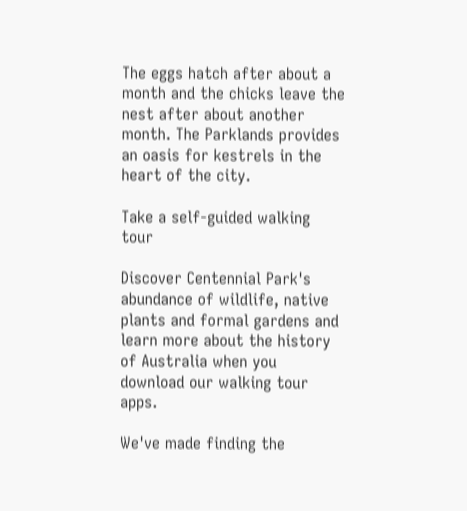The eggs hatch after about a month and the chicks leave the nest after about another month. The Parklands provides an oasis for kestrels in the heart of the city.

Take a self-guided walking tour

Discover Centennial Park's abundance of wildlife, native plants and formal gardens and learn more about the history of Australia when you download our walking tour apps.

We've made finding the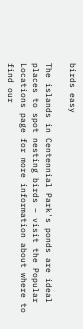birds easy

The islands in Centennial Park's ponds are ideal places to spot nesting birds – visit the Popular Locations page for more information about where to find our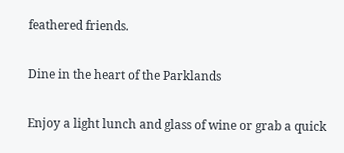feathered friends.

Dine in the heart of the Parklands

Enjoy a light lunch and glass of wine or grab a quick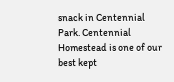snack in Centennial Park. Centennial Homestead is one of our best kept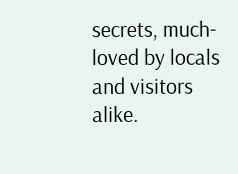secrets, much-loved by locals and visitors alike.